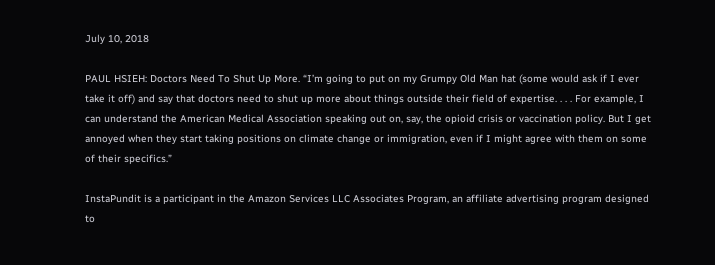July 10, 2018

PAUL HSIEH: Doctors Need To Shut Up More. “I’m going to put on my Grumpy Old Man hat (some would ask if I ever take it off) and say that doctors need to shut up more about things outside their field of expertise. . . . For example, I can understand the American Medical Association speaking out on, say, the opioid crisis or vaccination policy. But I get annoyed when they start taking positions on climate change or immigration, even if I might agree with them on some of their specifics.”

InstaPundit is a participant in the Amazon Services LLC Associates Program, an affiliate advertising program designed to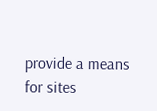provide a means for sites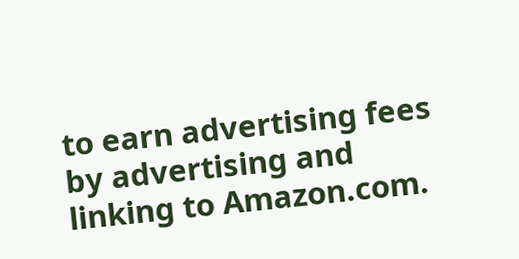to earn advertising fees by advertising and linking to Amazon.com.